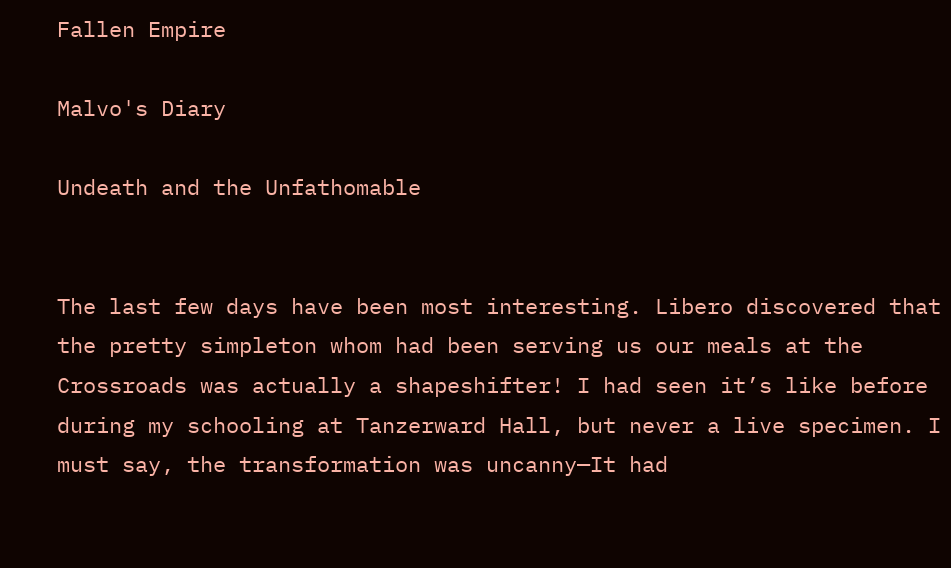Fallen Empire

Malvo's Diary

Undeath and the Unfathomable


The last few days have been most interesting. Libero discovered that the pretty simpleton whom had been serving us our meals at the Crossroads was actually a shapeshifter! I had seen it’s like before during my schooling at Tanzerward Hall, but never a live specimen. I must say, the transformation was uncanny—It had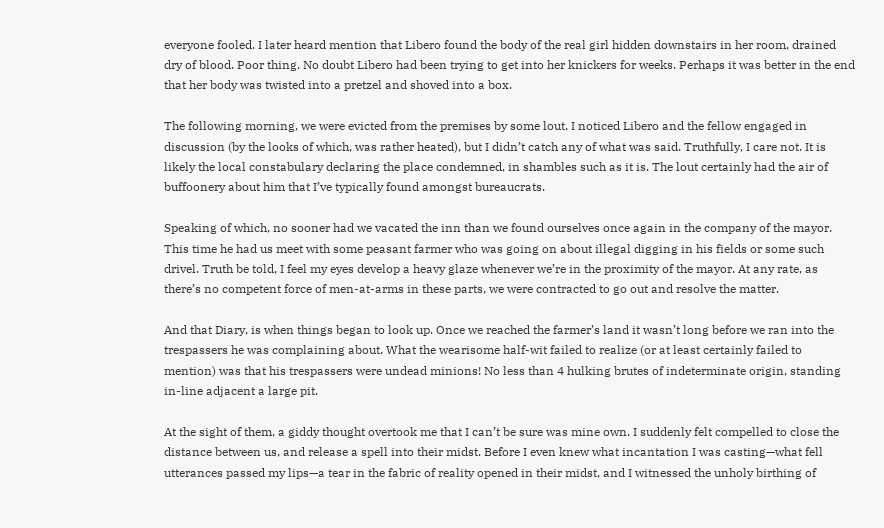everyone fooled. I later heard mention that Libero found the body of the real girl hidden downstairs in her room, drained dry of blood. Poor thing. No doubt Libero had been trying to get into her knickers for weeks. Perhaps it was better in the end that her body was twisted into a pretzel and shoved into a box.

The following morning, we were evicted from the premises by some lout. I noticed Libero and the fellow engaged in discussion (by the looks of which, was rather heated), but I didn’t catch any of what was said. Truthfully, I care not. It is likely the local constabulary declaring the place condemned, in shambles such as it is. The lout certainly had the air of buffoonery about him that I’ve typically found amongst bureaucrats.

Speaking of which, no sooner had we vacated the inn than we found ourselves once again in the company of the mayor. This time he had us meet with some peasant farmer who was going on about illegal digging in his fields or some such drivel. Truth be told, I feel my eyes develop a heavy glaze whenever we’re in the proximity of the mayor. At any rate, as there’s no competent force of men-at-arms in these parts, we were contracted to go out and resolve the matter.

And that Diary, is when things began to look up. Once we reached the farmer’s land it wasn’t long before we ran into the trespassers he was complaining about. What the wearisome half-wit failed to realize (or at least certainly failed to mention) was that his trespassers were undead minions! No less than 4 hulking brutes of indeterminate origin, standing in-line adjacent a large pit.

At the sight of them, a giddy thought overtook me that I can’t be sure was mine own. I suddenly felt compelled to close the distance between us, and release a spell into their midst. Before I even knew what incantation I was casting—what fell utterances passed my lips—a tear in the fabric of reality opened in their midst, and I witnessed the unholy birthing of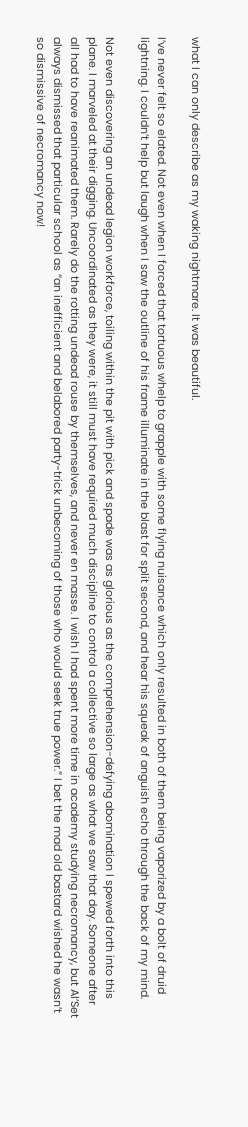what I can only describe as my waking nightmare. It was beautiful.

I’ve never felt so elated. Not even when I forced that tortuous whelp to grapple with some flying nuisance which only resulted in both of them being vaporized by a bolt of druid lightning. I couldn’t help but laugh when I saw the outline of his frame illuminate in the blast for split second, and hear his squeak of anguish echo through the back of my mind.

Not even discovering an undead legion workforce, toiling within the pit with pick and spade was as glorious as the comprehension-defying abomination I spewed forth into this plane. I marveled at their digging. Uncoordinated as they were, it still must have required much discipline to control a collective so large as what we saw that day. Someone after all had to have reanimated them. Rarely do the rotting undead rouse by themselves, and never en masse. I wish I had spent more time in academy studying necromancy, but Al’Set always dismissed that particular school as “an inefficient and belabored party-trick unbecoming of those who would seek true power.” I bet the mad old bastard wished he wasn’t so dismissive of necromancy now!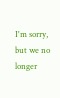I'm sorry, but we no longer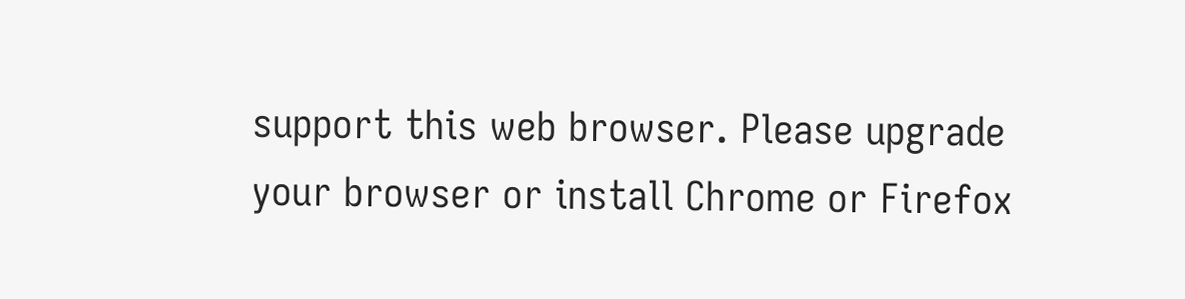support this web browser. Please upgrade your browser or install Chrome or Firefox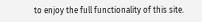to enjoy the full functionality of this site.